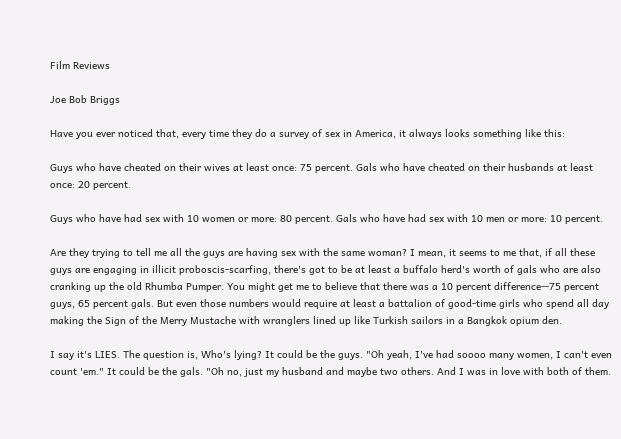Film Reviews

Joe Bob Briggs

Have you ever noticed that, every time they do a survey of sex in America, it always looks something like this:

Guys who have cheated on their wives at least once: 75 percent. Gals who have cheated on their husbands at least once: 20 percent.

Guys who have had sex with 10 women or more: 80 percent. Gals who have had sex with 10 men or more: 10 percent.

Are they trying to tell me all the guys are having sex with the same woman? I mean, it seems to me that, if all these guys are engaging in illicit proboscis-scarfing, there's got to be at least a buffalo herd's worth of gals who are also cranking up the old Rhumba Pumper. You might get me to believe that there was a 10 percent difference--75 percent guys, 65 percent gals. But even those numbers would require at least a battalion of good-time girls who spend all day making the Sign of the Merry Mustache with wranglers lined up like Turkish sailors in a Bangkok opium den.

I say it's LIES. The question is, Who's lying? It could be the guys. "Oh yeah, I've had soooo many women, I can't even count 'em." It could be the gals. "Oh no, just my husband and maybe two others. And I was in love with both of them.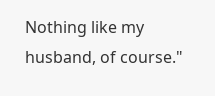Nothing like my husband, of course."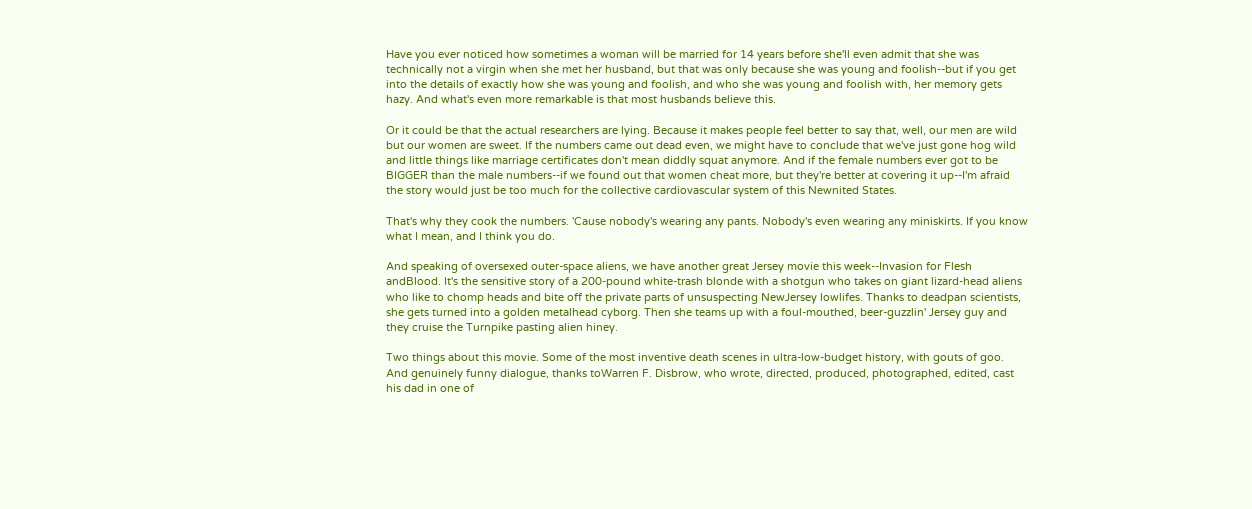Have you ever noticed how sometimes a woman will be married for 14 years before she'll even admit that she was technically not a virgin when she met her husband, but that was only because she was young and foolish--but if you get into the details of exactly how she was young and foolish, and who she was young and foolish with, her memory gets hazy. And what's even more remarkable is that most husbands believe this.

Or it could be that the actual researchers are lying. Because it makes people feel better to say that, well, our men are wild but our women are sweet. If the numbers came out dead even, we might have to conclude that we've just gone hog wild and little things like marriage certificates don't mean diddly squat anymore. And if the female numbers ever got to be BIGGER than the male numbers--if we found out that women cheat more, but they're better at covering it up--I'm afraid the story would just be too much for the collective cardiovascular system of this Newnited States.

That's why they cook the numbers. 'Cause nobody's wearing any pants. Nobody's even wearing any miniskirts. If you know what I mean, and I think you do.

And speaking of oversexed outer-space aliens, we have another great Jersey movie this week--Invasion for Flesh andBlood. It's the sensitive story of a 200-pound white-trash blonde with a shotgun who takes on giant lizard-head aliens who like to chomp heads and bite off the private parts of unsuspecting NewJersey lowlifes. Thanks to deadpan scientists, she gets turned into a golden metalhead cyborg. Then she teams up with a foul-mouthed, beer-guzzlin' Jersey guy and they cruise the Turnpike pasting alien hiney.

Two things about this movie. Some of the most inventive death scenes in ultra-low-budget history, with gouts of goo. And genuinely funny dialogue, thanks toWarren F. Disbrow, who wrote, directed, produced, photographed, edited, cast his dad in one of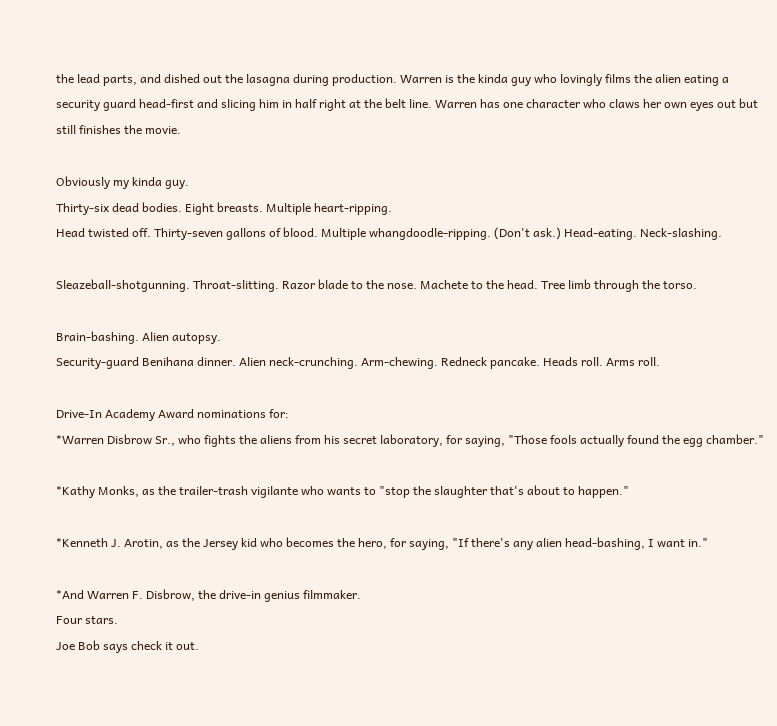the lead parts, and dished out the lasagna during production. Warren is the kinda guy who lovingly films the alien eating a security guard head-first and slicing him in half right at the belt line. Warren has one character who claws her own eyes out but still finishes the movie.

Obviously my kinda guy.
Thirty-six dead bodies. Eight breasts. Multiple heart-ripping.
Head twisted off. Thirty-seven gallons of blood. Multiple whangdoodle-ripping. (Don't ask.) Head-eating. Neck-slashing.

Sleazeball-shotgunning. Throat-slitting. Razor blade to the nose. Machete to the head. Tree limb through the torso.

Brain-bashing. Alien autopsy.
Security-guard Benihana dinner. Alien neck-crunching. Arm-chewing. Redneck pancake. Heads roll. Arms roll.

Drive-In Academy Award nominations for:
*Warren Disbrow Sr., who fights the aliens from his secret laboratory, for saying, "Those fools actually found the egg chamber."

*Kathy Monks, as the trailer-trash vigilante who wants to "stop the slaughter that's about to happen."

*Kenneth J. Arotin, as the Jersey kid who becomes the hero, for saying, "If there's any alien head-bashing, I want in."

*And Warren F. Disbrow, the drive-in genius filmmaker.
Four stars.
Joe Bob says check it out.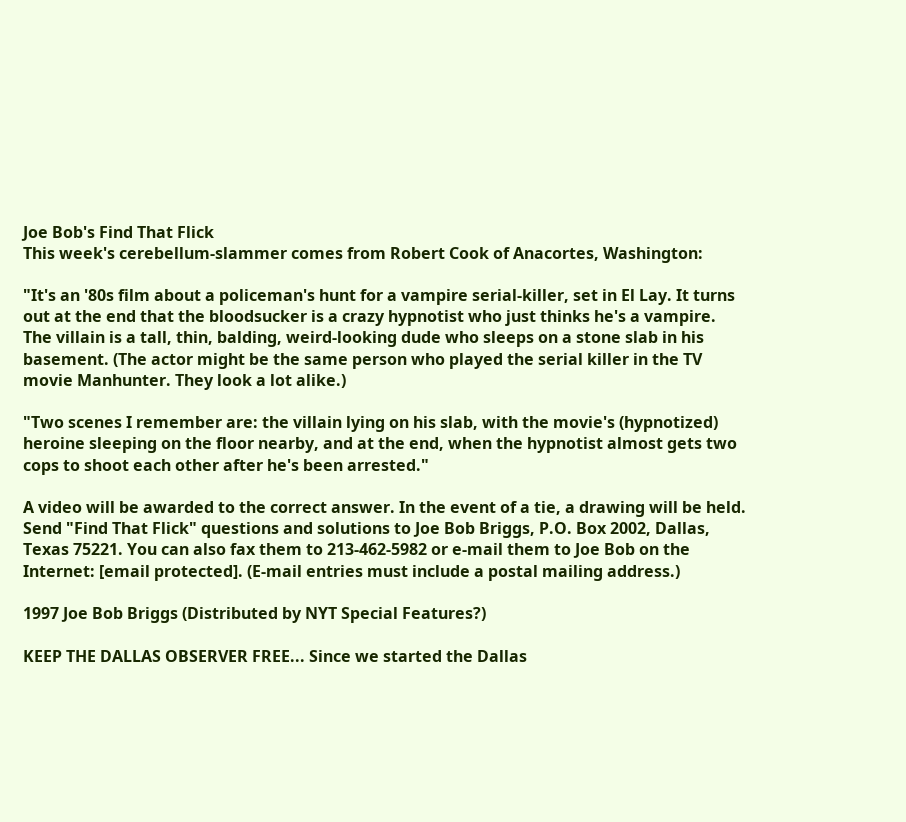Joe Bob's Find That Flick
This week's cerebellum-slammer comes from Robert Cook of Anacortes, Washington:

"It's an '80s film about a policeman's hunt for a vampire serial-killer, set in El Lay. It turns out at the end that the bloodsucker is a crazy hypnotist who just thinks he's a vampire. The villain is a tall, thin, balding, weird-looking dude who sleeps on a stone slab in his basement. (The actor might be the same person who played the serial killer in the TV movie Manhunter. They look a lot alike.)

"Two scenes I remember are: the villain lying on his slab, with the movie's (hypnotized) heroine sleeping on the floor nearby, and at the end, when the hypnotist almost gets two cops to shoot each other after he's been arrested."

A video will be awarded to the correct answer. In the event of a tie, a drawing will be held. Send "Find That Flick" questions and solutions to Joe Bob Briggs, P.O. Box 2002, Dallas, Texas 75221. You can also fax them to 213-462-5982 or e-mail them to Joe Bob on the Internet: [email protected]. (E-mail entries must include a postal mailing address.)

1997 Joe Bob Briggs (Distributed by NYT Special Features?)

KEEP THE DALLAS OBSERVER FREE... Since we started the Dallas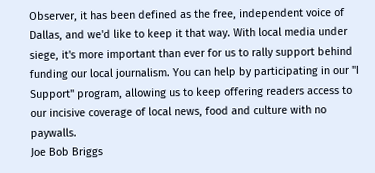Observer, it has been defined as the free, independent voice of Dallas, and we'd like to keep it that way. With local media under siege, it's more important than ever for us to rally support behind funding our local journalism. You can help by participating in our "I Support" program, allowing us to keep offering readers access to our incisive coverage of local news, food and culture with no paywalls.
Joe Bob Briggs